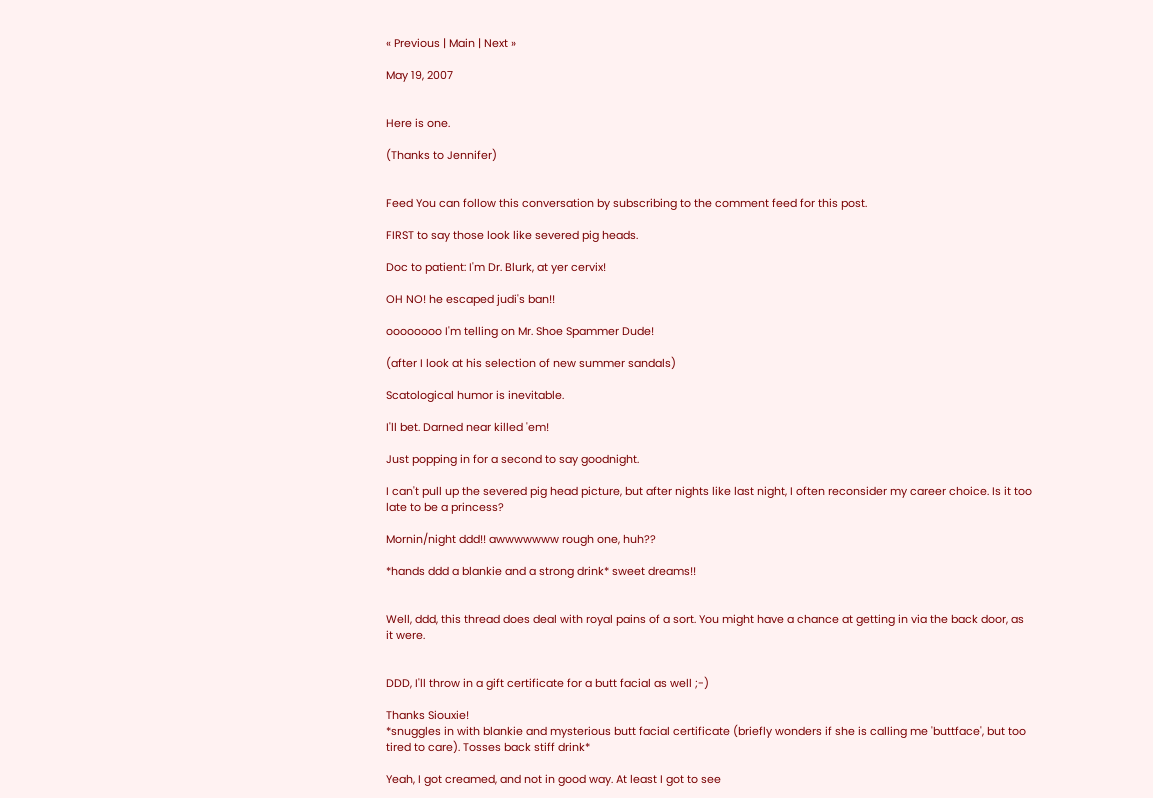« Previous | Main | Next »

May 19, 2007


Here is one.

(Thanks to Jennifer)


Feed You can follow this conversation by subscribing to the comment feed for this post.

FIRST to say those look like severed pig heads.

Doc to patient: I'm Dr. Blurk, at yer cervix!

OH NO! he escaped judi's ban!!

oooooooo I'm telling on Mr. Shoe Spammer Dude!

(after I look at his selection of new summer sandals)

Scatological humor is inevitable.

I'll bet. Darned near killed 'em!

Just popping in for a second to say goodnight.

I can't pull up the severed pig head picture, but after nights like last night, I often reconsider my career choice. Is it too late to be a princess?

Mornin/night ddd!! awwwwwww rough one, huh??

*hands ddd a blankie and a strong drink* sweet dreams!!


Well, ddd, this thread does deal with royal pains of a sort. You might have a chance at getting in via the back door, as it were.


DDD, I'll throw in a gift certificate for a butt facial as well ;-)

Thanks Siouxie!
*snuggles in with blankie and mysterious butt facial certificate (briefly wonders if she is calling me 'buttface', but too tired to care). Tosses back stiff drink*

Yeah, I got creamed, and not in good way. At least I got to see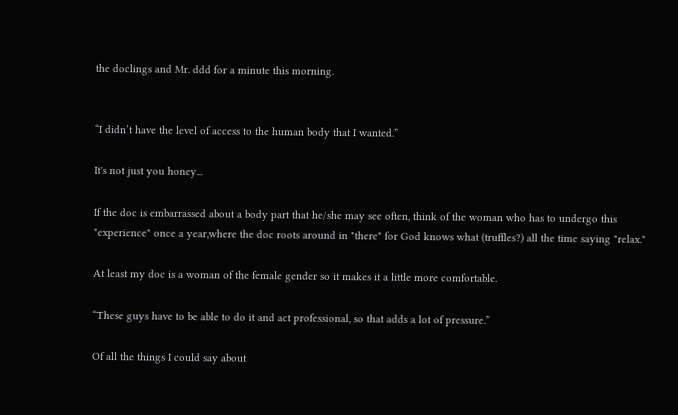the doclings and Mr. ddd for a minute this morning.


“I didn’t have the level of access to the human body that I wanted.”

It's not just you honey...

If the doc is embarrassed about a body part that he/she may see often, think of the woman who has to undergo this "experience" once a year,where the doc roots around in "there" for God knows what (truffles?) all the time saying "relax."

At least my doc is a woman of the female gender so it makes it a little more comfortable.

“These guys have to be able to do it and act professional, so that adds a lot of pressure.”

Of all the things I could say about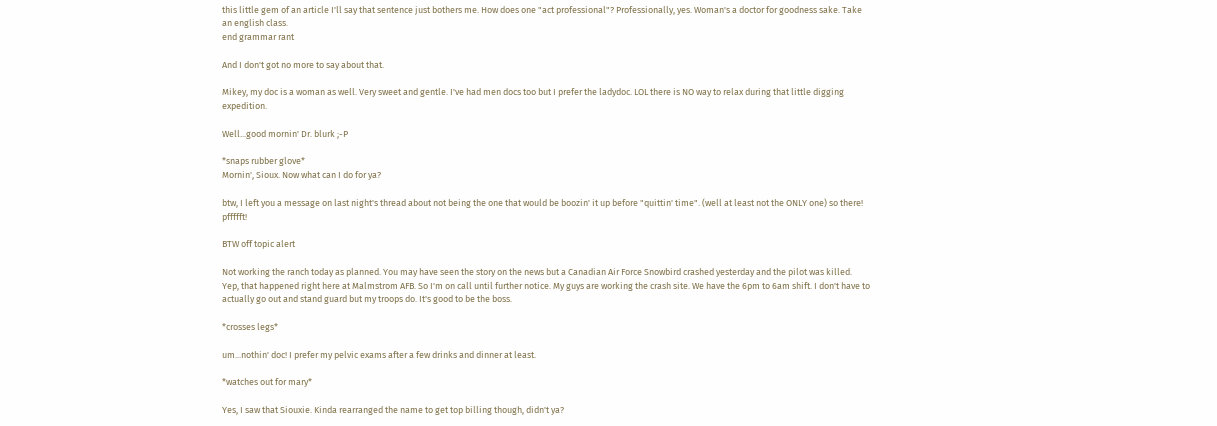this little gem of an article I'll say that sentence just bothers me. How does one "act professional"? Professionally, yes. Woman's a doctor for goodness sake. Take an english class.
end grammar rant

And I don't got no more to say about that.

Mikey, my doc is a woman as well. Very sweet and gentle. I've had men docs too but I prefer the ladydoc. LOL there is NO way to relax during that little digging expedition.

Well...good mornin' Dr. blurk ;-P

*snaps rubber glove*
Mornin', Sioux. Now what can I do for ya?

btw, I left you a message on last night's thread about not being the one that would be boozin' it up before "quittin' time". (well at least not the ONLY one) so there! pffffft!

BTW off topic alert

Not working the ranch today as planned. You may have seen the story on the news but a Canadian Air Force Snowbird crashed yesterday and the pilot was killed. Yep, that happened right here at Malmstrom AFB. So I'm on call until further notice. My guys are working the crash site. We have the 6pm to 6am shift. I don't have to actually go out and stand guard but my troops do. It's good to be the boss.

*crosses legs*

um...nothin' doc! I prefer my pelvic exams after a few drinks and dinner at least.

*watches out for mary*

Yes, I saw that Siouxie. Kinda rearranged the name to get top billing though, didn't ya?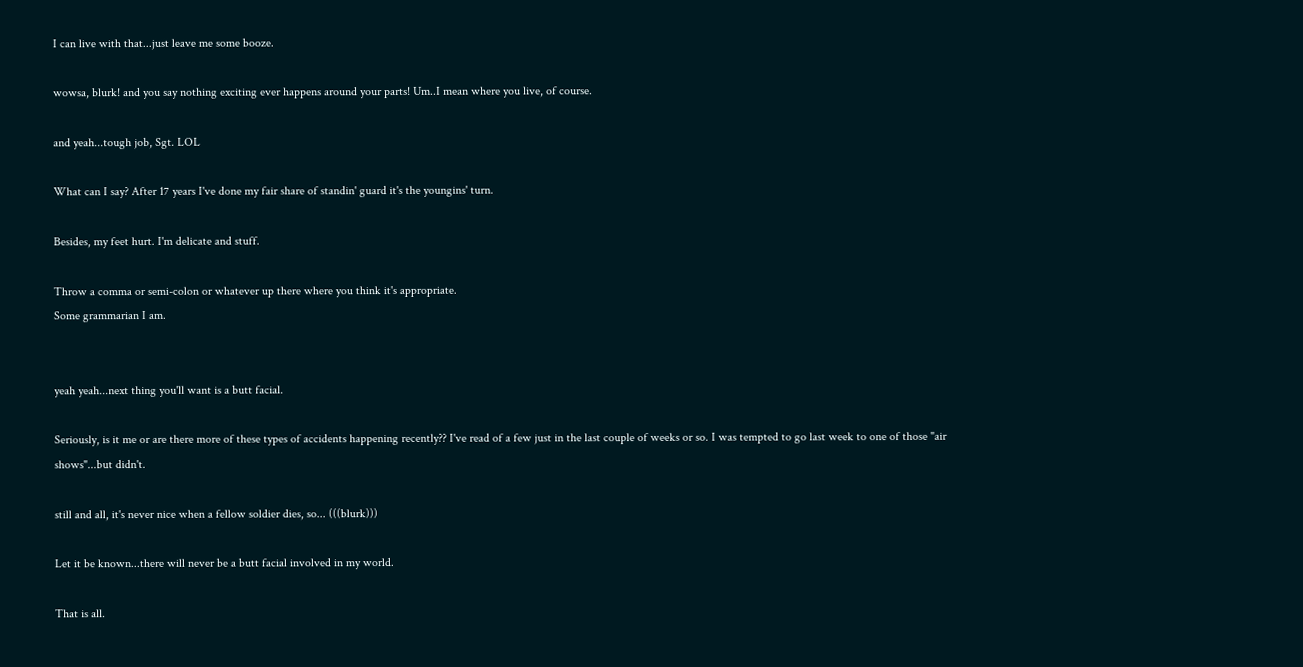I can live with that...just leave me some booze.

wowsa, blurk! and you say nothing exciting ever happens around your parts! Um..I mean where you live, of course.

and yeah...tough job, Sgt. LOL

What can I say? After 17 years I've done my fair share of standin' guard it's the youngins' turn.

Besides, my feet hurt. I'm delicate and stuff.

Throw a comma or semi-colon or whatever up there where you think it's appropriate.
Some grammarian I am.


yeah yeah...next thing you'll want is a butt facial.

Seriously, is it me or are there more of these types of accidents happening recently?? I've read of a few just in the last couple of weeks or so. I was tempted to go last week to one of those "air shows"...but didn't.

still and all, it's never nice when a fellow soldier dies, so... (((blurk)))

Let it be known...there will never be a butt facial involved in my world.

That is all.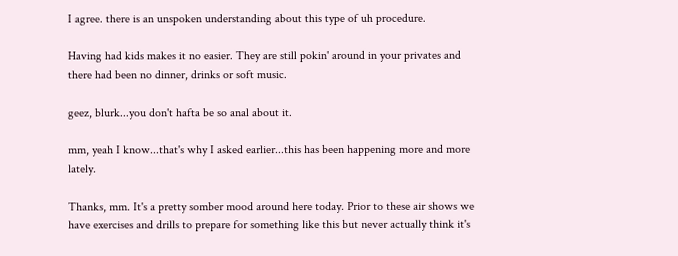I agree. there is an unspoken understanding about this type of uh procedure.

Having had kids makes it no easier. They are still pokin' around in your privates and there had been no dinner, drinks or soft music.

geez, blurk...you don't hafta be so anal about it.

mm, yeah I know...that's why I asked earlier...this has been happening more and more lately.

Thanks, mm. It's a pretty somber mood around here today. Prior to these air shows we have exercises and drills to prepare for something like this but never actually think it's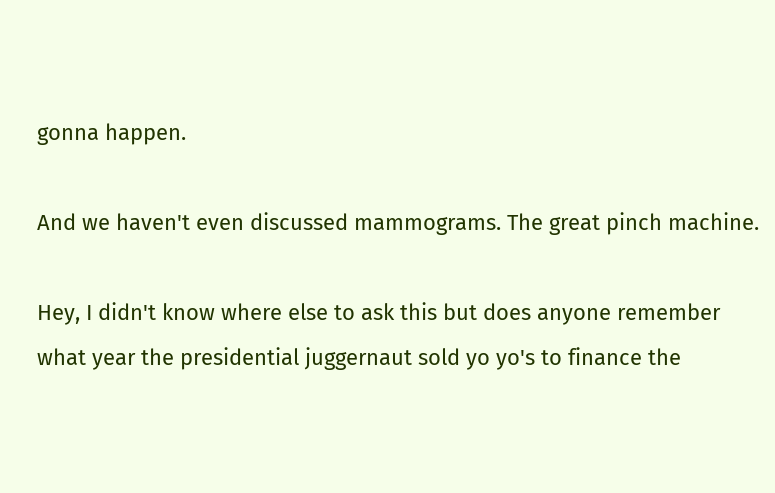gonna happen.

And we haven't even discussed mammograms. The great pinch machine.

Hey, I didn't know where else to ask this but does anyone remember what year the presidential juggernaut sold yo yo's to finance the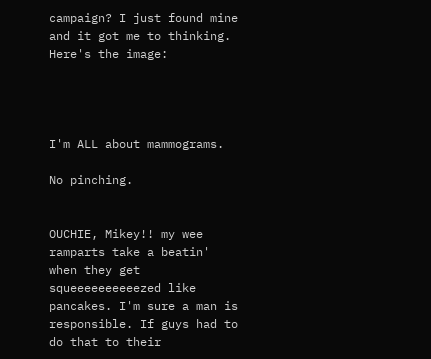campaign? I just found mine and it got me to thinking. Here's the image:




I'm ALL about mammograms.

No pinching.


OUCHIE, Mikey!! my wee ramparts take a beatin' when they get squeeeeeeeeeezed like pancakes. I'm sure a man is responsible. If guys had to do that to their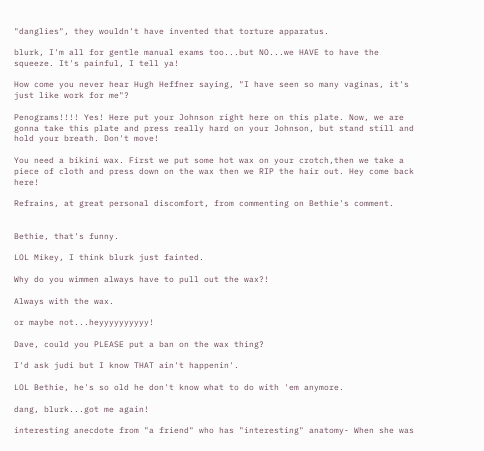"danglies", they wouldn't have invented that torture apparatus.

blurk, I'm all for gentle manual exams too...but NO...we HAVE to have the squeeze. It's painful, I tell ya!

How come you never hear Hugh Heffner saying, "I have seen so many vaginas, it's just like work for me"?

Penograms!!!! Yes! Here put your Johnson right here on this plate. Now, we are gonna take this plate and press really hard on your Johnson, but stand still and hold your breath. Don't move!

You need a bikini wax. First we put some hot wax on your crotch,then we take a piece of cloth and press down on the wax then we RIP the hair out. Hey come back here!

Refrains, at great personal discomfort, from commenting on Bethie's comment.


Bethie, that's funny.

LOL Mikey, I think blurk just fainted.

Why do you wimmen always have to pull out the wax?!

Always with the wax.

or maybe not...heyyyyyyyyyy!

Dave, could you PLEASE put a ban on the wax thing?

I'd ask judi but I know THAT ain't happenin'.

LOL Bethie, he's so old he don't know what to do with 'em anymore.

dang, blurk...got me again!

interesting anecdote from "a friend" who has "interesting" anatomy- When she was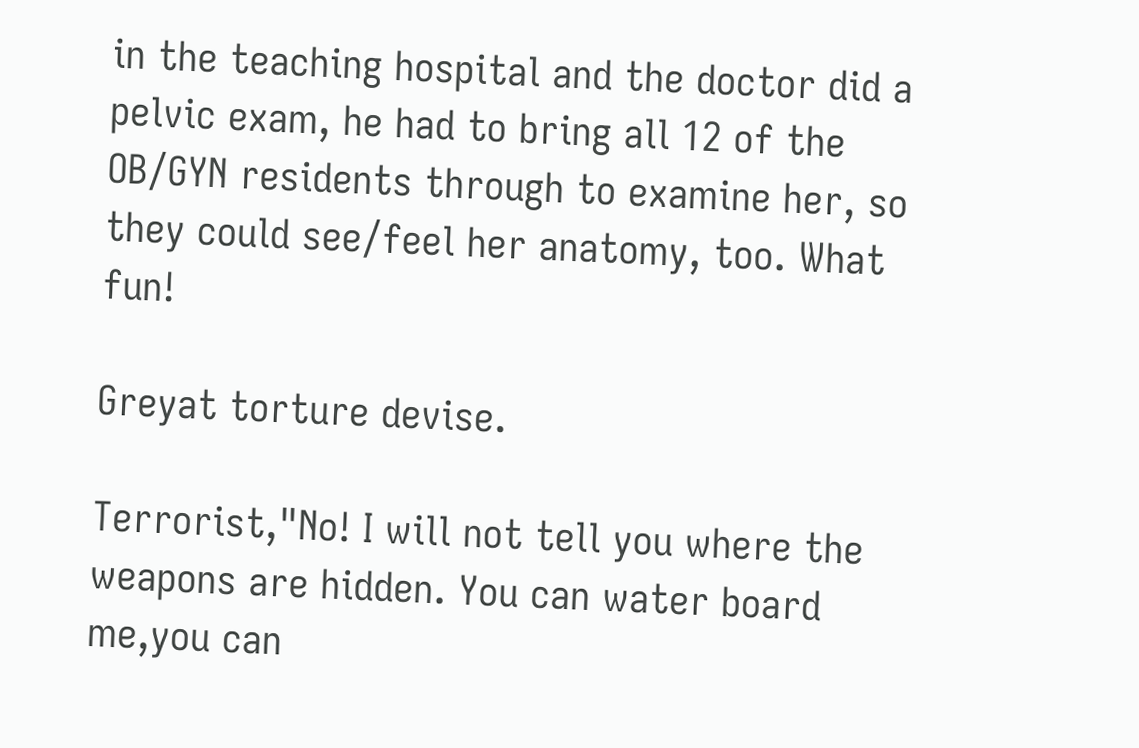in the teaching hospital and the doctor did a pelvic exam, he had to bring all 12 of the OB/GYN residents through to examine her, so they could see/feel her anatomy, too. What fun!

Greyat torture devise.

Terrorist,"No! I will not tell you where the weapons are hidden. You can water board me,you can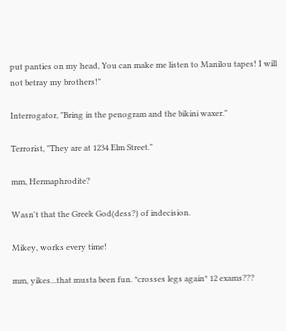put panties on my head, You can make me listen to Manilou tapes! I will not betray my brothers!"

Interrogator, "Bring in the penogram and the bikini waxer."

Terrorist, "They are at 1234 Elm Street."

mm, Hermaphrodite?

Wasn't that the Greek God(dess?) of indecision.

Mikey, works every time!

mm, yikes...that musta been fun. *crosses legs again* 12 exams???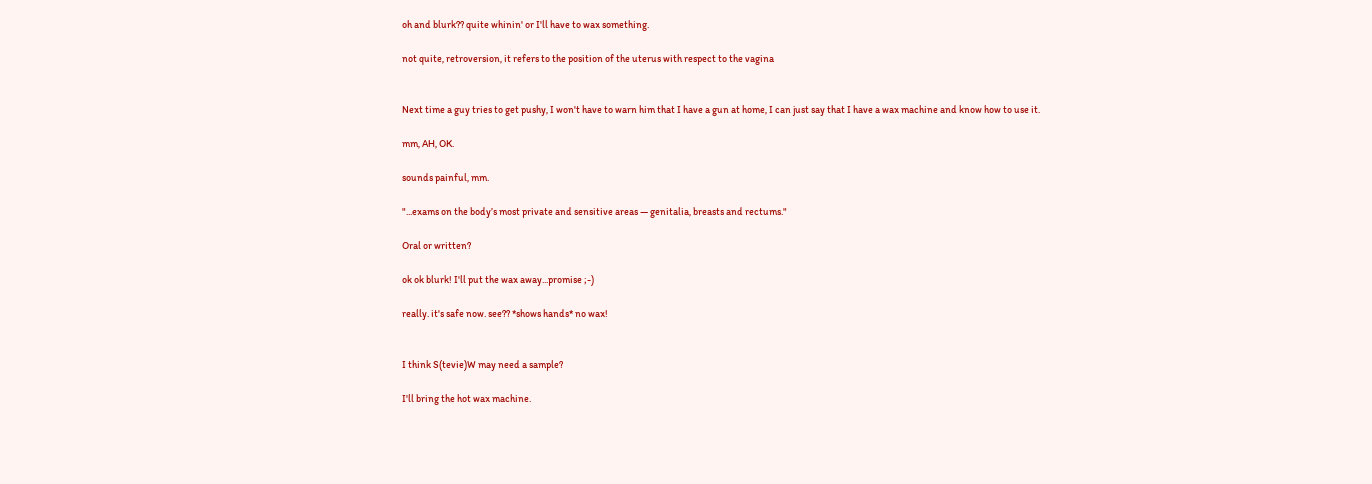oh and blurk?? quite whinin' or I'll have to wax something.

not quite, retroversion, it refers to the position of the uterus with respect to the vagina


Next time a guy tries to get pushy, I won't have to warn him that I have a gun at home, I can just say that I have a wax machine and know how to use it.

mm, AH, OK.

sounds painful, mm.

"...exams on the body’s most private and sensitive areas — genitalia, breasts and rectums."

Oral or written?

ok ok blurk! I'll put the wax away...promise ;-)

really. it's safe now. see?? *shows hands* no wax!


I think S(tevie)W may need a sample?

I'll bring the hot wax machine.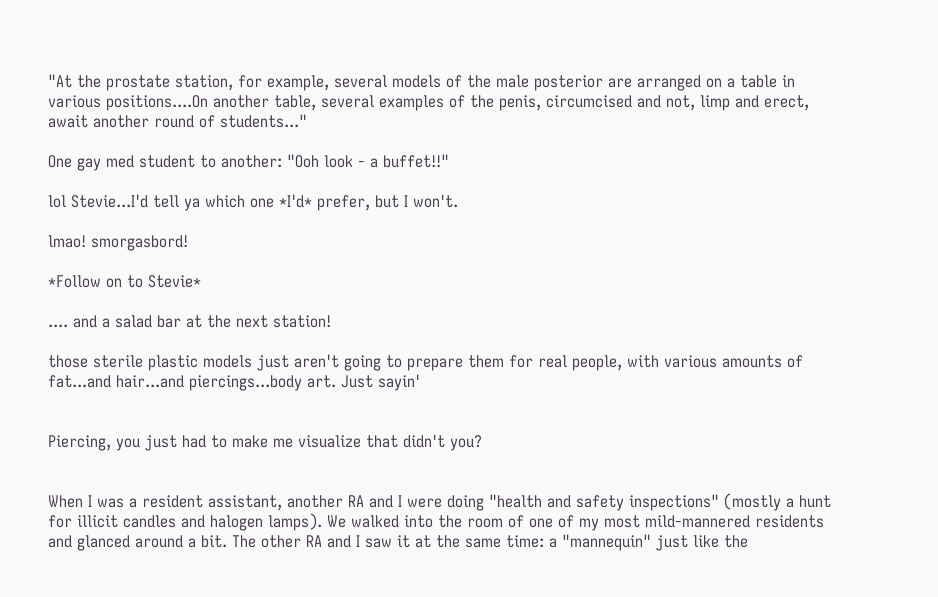"At the prostate station, for example, several models of the male posterior are arranged on a table in various positions....On another table, several examples of the penis, circumcised and not, limp and erect, await another round of students..."

One gay med student to another: "Ooh look - a buffet!!"

lol Stevie...I'd tell ya which one *I'd* prefer, but I won't.

lmao! smorgasbord!

*Follow on to Stevie*

.... and a salad bar at the next station!

those sterile plastic models just aren't going to prepare them for real people, with various amounts of fat...and hair...and piercings...body art. Just sayin'


Piercing, you just had to make me visualize that didn't you?


When I was a resident assistant, another RA and I were doing "health and safety inspections" (mostly a hunt for illicit candles and halogen lamps). We walked into the room of one of my most mild-mannered residents and glanced around a bit. The other RA and I saw it at the same time: a "mannequin" just like the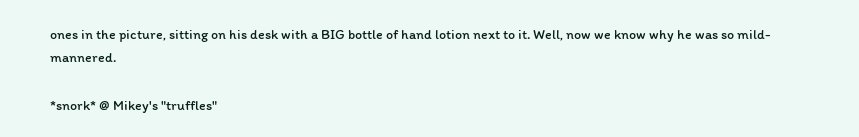ones in the picture, sitting on his desk with a BIG bottle of hand lotion next to it. Well, now we know why he was so mild-mannered.

*snork* @ Mikey's "truffles"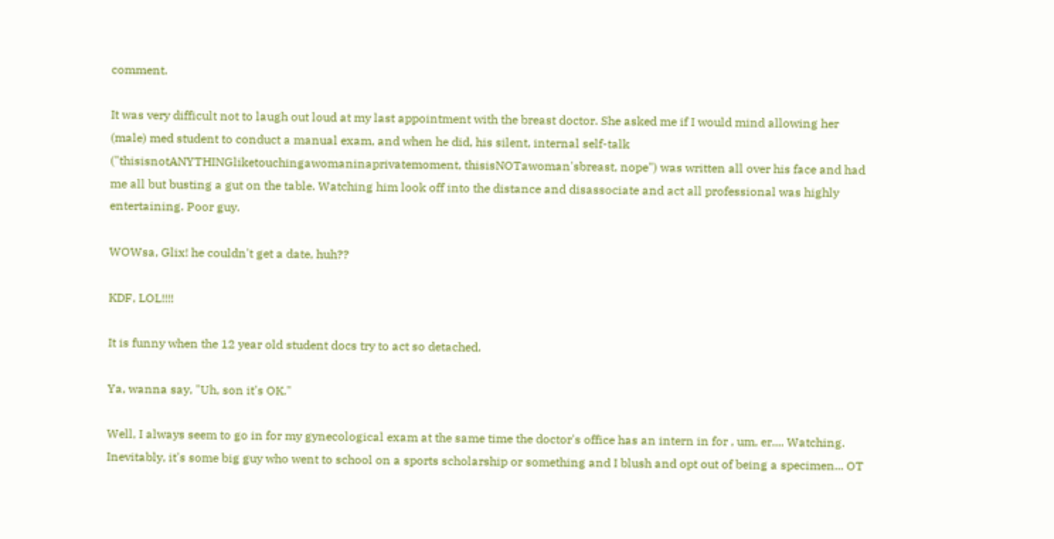comment.

It was very difficult not to laugh out loud at my last appointment with the breast doctor. She asked me if I would mind allowing her (male) med student to conduct a manual exam, and when he did, his silent, internal self-talk ("thisisnotANYTHINGliketouchingawomaninaprivatemoment, thisisNOTawoman'sbreast, nope") was written all over his face and had me all but busting a gut on the table. Watching him look off into the distance and disassociate and act all professional was highly entertaining. Poor guy.

WOWsa, Glix! he couldn't get a date, huh??

KDF, LOL!!!!

It is funny when the 12 year old student docs try to act so detached.

Ya, wanna say, "Uh, son it's OK."

Well, I always seem to go in for my gynecological exam at the same time the doctor's office has an intern in for , um, er.... Watching. Inevitably, it's some big guy who went to school on a sports scholarship or something and I blush and opt out of being a specimen... OT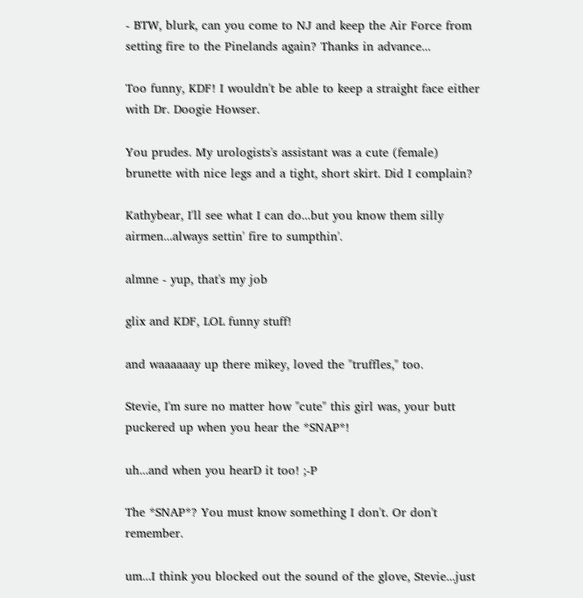- BTW, blurk, can you come to NJ and keep the Air Force from setting fire to the Pinelands again? Thanks in advance...

Too funny, KDF! I wouldn't be able to keep a straight face either with Dr. Doogie Howser.

You prudes. My urologists's assistant was a cute (female) brunette with nice legs and a tight, short skirt. Did I complain?

Kathybear, I'll see what I can do...but you know them silly airmen...always settin' fire to sumpthin'.

almne - yup, that's my job

glix and KDF, LOL funny stuff!

and waaaaaay up there mikey, loved the "truffles," too.

Stevie, I'm sure no matter how "cute" this girl was, your butt puckered up when you hear the *SNAP*!

uh...and when you hearD it too! ;-P

The *SNAP*? You must know something I don't. Or don't remember.

um...I think you blocked out the sound of the glove, Stevie...just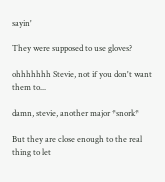sayin'

They were supposed to use gloves?

ohhhhhhh Stevie, not if you don't want them to...

damn, stevie, another major *snork*

But they are close enough to the real thing to let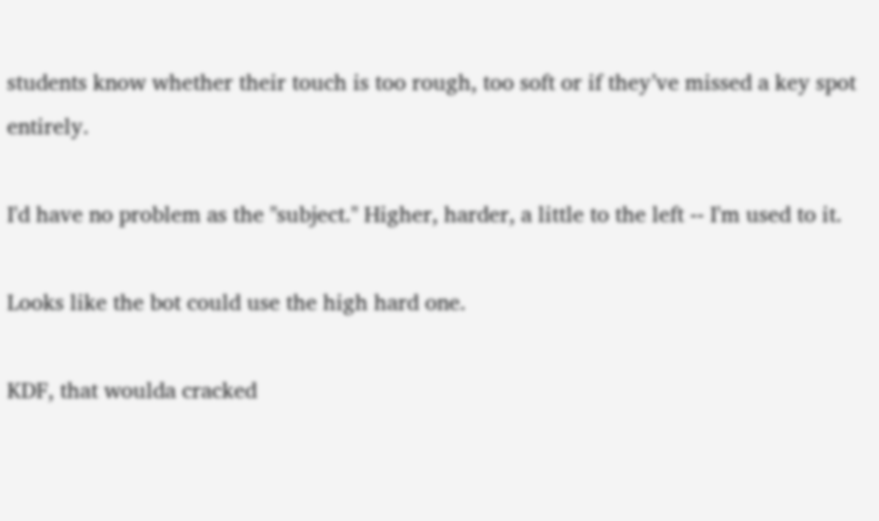students know whether their touch is too rough, too soft or if they’ve missed a key spot entirely.

I'd have no problem as the "subject." Higher, harder, a little to the left -- I'm used to it.

Looks like the bot could use the high hard one.

KDF, that woulda cracked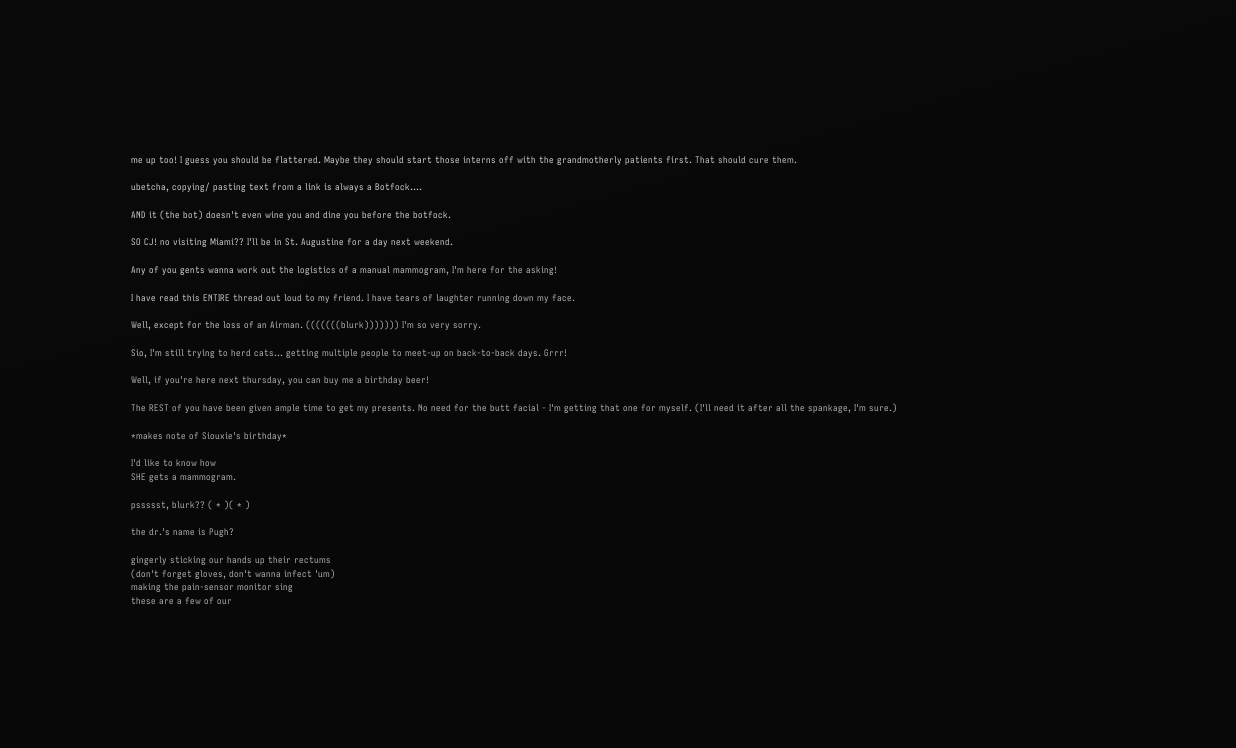me up too! I guess you should be flattered. Maybe they should start those interns off with the grandmotherly patients first. That should cure them.

ubetcha, copying/ pasting text from a link is always a Botfock....

AND it (the bot) doesn't even wine you and dine you before the botfock.

SO CJ! no visiting Miami?? I'll be in St. Augustine for a day next weekend.

Any of you gents wanna work out the logistics of a manual mammogram, I'm here for the asking!

I have read this ENTIRE thread out loud to my friend. I have tears of laughter running down my face.

Well, except for the loss of an Airman. (((((((blurk))))))) I'm so very sorry.

Sio, I'm still trying to herd cats... getting multiple people to meet-up on back-to-back days. Grrr!

Well, if you're here next thursday, you can buy me a birthday beer!

The REST of you have been given ample time to get my presents. No need for the butt facial - I'm getting that one for myself. (I'll need it after all the spankage, I'm sure.)

*makes note of Siouxie's birthday*

I'd like to know how
SHE gets a mammogram.

pssssst, blurk?? ( * )( * )

the dr.'s name is Pugh?

gingerly sticking our hands up their rectums
(don't forget gloves, don't wanna infect 'um)
making the pain-sensor monitor sing
these are a few of our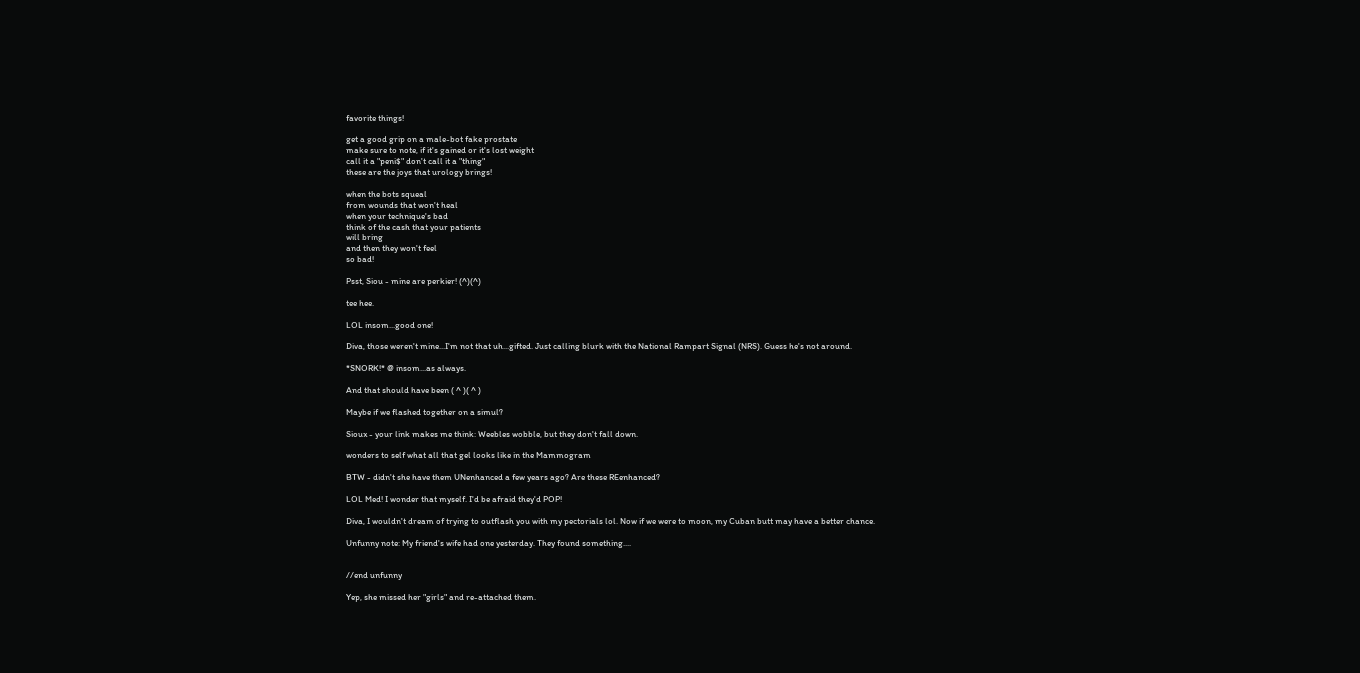favorite things!

get a good grip on a male-bot fake prostate
make sure to note, if it's gained or it's lost weight
call it a "peni$" don't call it a "thing"
these are the joys that urology brings!

when the bots squeal
from wounds that won't heal
when your technique's bad
think of the cash that your patients
will bring
and then they won't feel
so bad!

Psst, Siou - mine are perkier! (^)(^)

tee hee.

LOL insom...good one!

Diva, those weren't mine...I'm not that uh...gifted. Just calling blurk with the National Rampart Signal (NRS). Guess he's not around.

*SNORK!* @ insom...as always.

And that should have been ( ^ )( ^ )

Maybe if we flashed together on a simul?

Sioux - your link makes me think: Weebles wobble, but they don't fall down.

wonders to self what all that gel looks like in the Mammogram

BTW - didn't she have them UNenhanced a few years ago? Are these REenhanced?

LOL Med! I wonder that myself. I'd be afraid they'd POP!

Diva, I wouldn't dream of trying to outflash you with my pectorials lol. Now if we were to moon, my Cuban butt may have a better chance.

Unfunny note: My friend's wife had one yesterday. They found something....


//end unfunny

Yep, she missed her "girls" and re-attached them.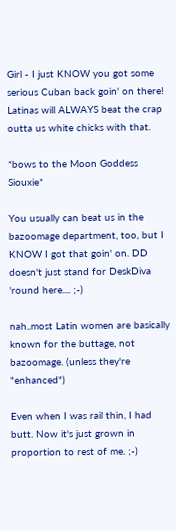Girl - I just KNOW you got some serious Cuban back goin' on there! Latinas will ALWAYS beat the crap outta us white chicks with that.

*bows to the Moon Goddess Siouxie*

You usually can beat us in the bazoomage department, too, but I KNOW I got that goin' on. DD doesn't just stand for DeskDiva 'round here.... ;-)

nah..most Latin women are basically known for the buttage, not bazoomage. (unless they're "enhanced")

Even when I was rail thin, I had butt. Now it's just grown in proportion to rest of me. ;-)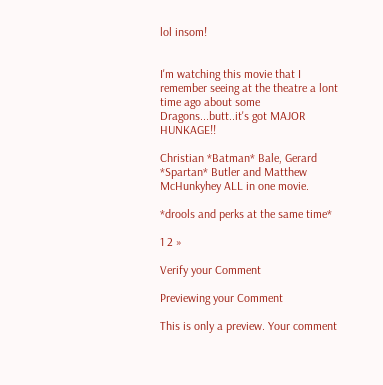lol insom!


I'm watching this movie that I remember seeing at the theatre a lont time ago about some Dragons...butt..it's got MAJOR HUNKAGE!!

Christian *Batman* Bale, Gerard *Spartan* Butler and Matthew McHunkyhey ALL in one movie.

*drools and perks at the same time*

1 2 »

Verify your Comment

Previewing your Comment

This is only a preview. Your comment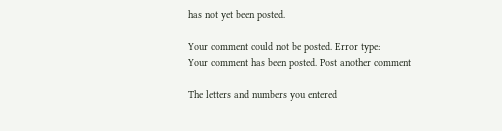has not yet been posted.

Your comment could not be posted. Error type:
Your comment has been posted. Post another comment

The letters and numbers you entered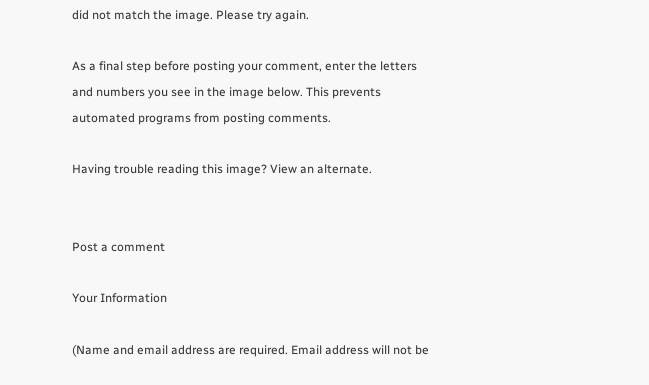did not match the image. Please try again.

As a final step before posting your comment, enter the letters and numbers you see in the image below. This prevents automated programs from posting comments.

Having trouble reading this image? View an alternate.


Post a comment

Your Information

(Name and email address are required. Email address will not be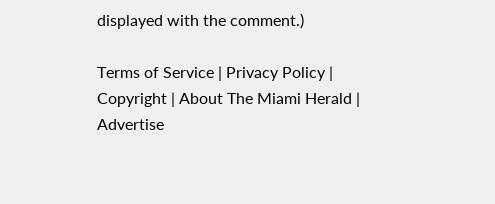displayed with the comment.)

Terms of Service | Privacy Policy | Copyright | About The Miami Herald | Advertise